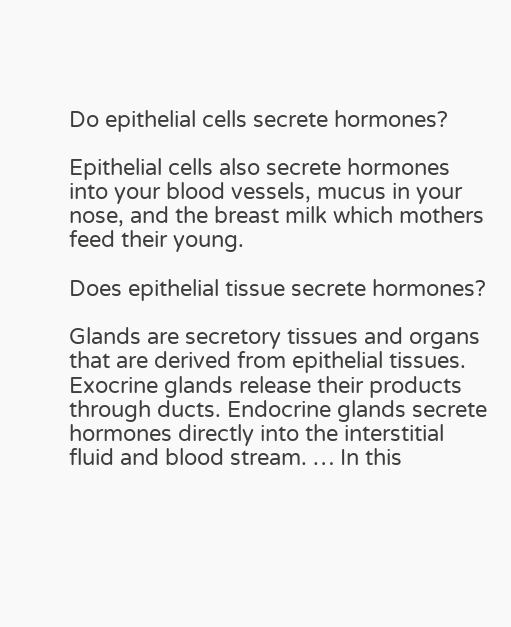Do epithelial cells secrete hormones?

Epithelial cells also secrete hormones into your blood vessels, mucus in your nose, and the breast milk which mothers feed their young.

Does epithelial tissue secrete hormones?

Glands are secretory tissues and organs that are derived from epithelial tissues. Exocrine glands release their products through ducts. Endocrine glands secrete hormones directly into the interstitial fluid and blood stream. … In this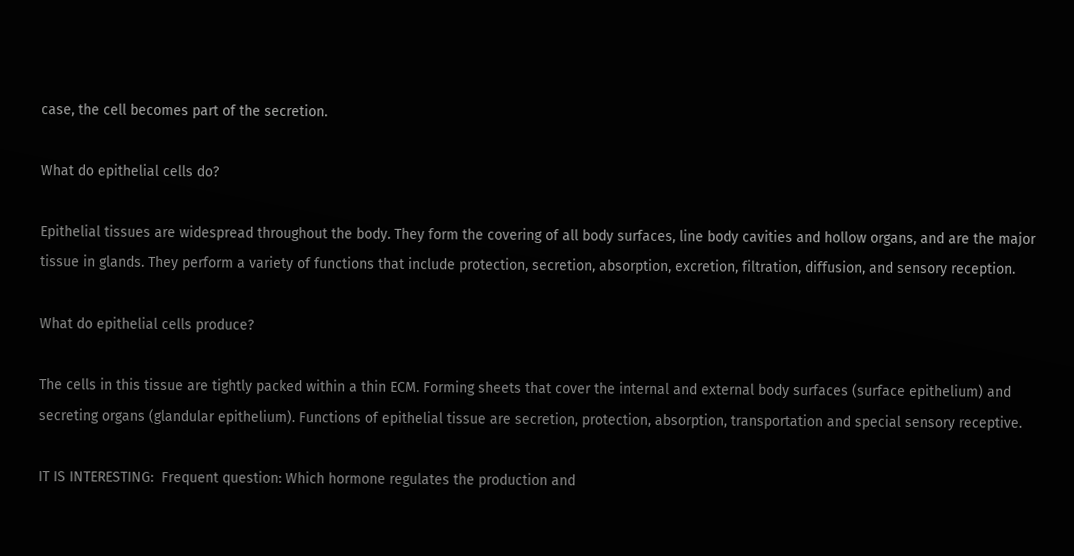case, the cell becomes part of the secretion.

What do epithelial cells do?

Epithelial tissues are widespread throughout the body. They form the covering of all body surfaces, line body cavities and hollow organs, and are the major tissue in glands. They perform a variety of functions that include protection, secretion, absorption, excretion, filtration, diffusion, and sensory reception.

What do epithelial cells produce?

The cells in this tissue are tightly packed within a thin ECM. Forming sheets that cover the internal and external body surfaces (surface epithelium) and secreting organs (glandular epithelium). Functions of epithelial tissue are secretion, protection, absorption, transportation and special sensory receptive.

IT IS INTERESTING:  Frequent question: Which hormone regulates the production and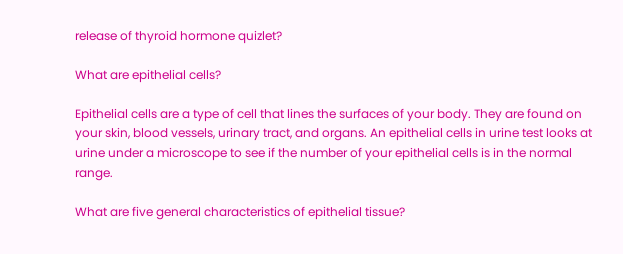release of thyroid hormone quizlet?

What are epithelial cells?

Epithelial cells are a type of cell that lines the surfaces of your body. They are found on your skin, blood vessels, urinary tract, and organs. An epithelial cells in urine test looks at urine under a microscope to see if the number of your epithelial cells is in the normal range.

What are five general characteristics of epithelial tissue?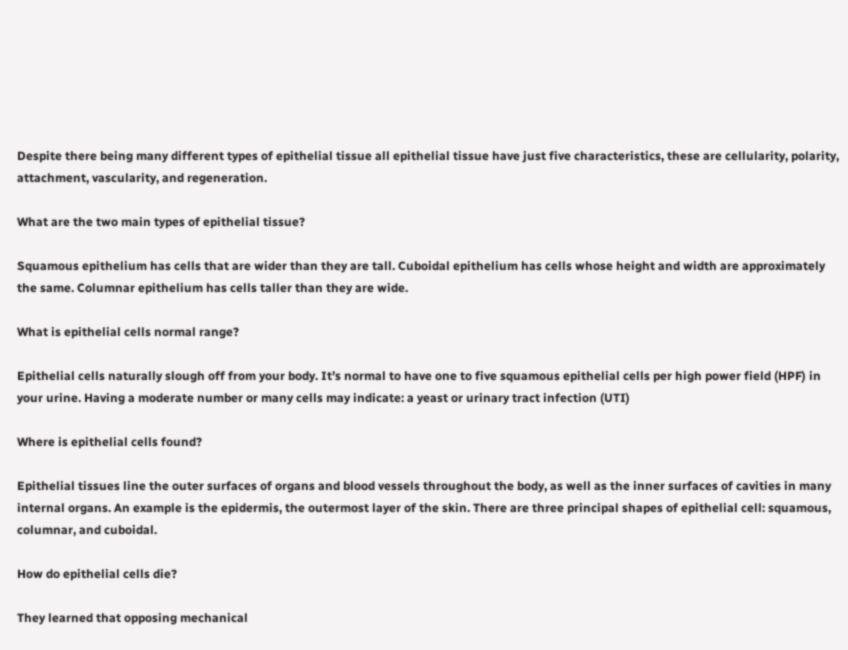Despite there being many different types of epithelial tissue all epithelial tissue have just five characteristics, these are cellularity, polarity, attachment, vascularity, and regeneration.

What are the two main types of epithelial tissue?

Squamous epithelium has cells that are wider than they are tall. Cuboidal epithelium has cells whose height and width are approximately the same. Columnar epithelium has cells taller than they are wide.

What is epithelial cells normal range?

Epithelial cells naturally slough off from your body. It’s normal to have one to five squamous epithelial cells per high power field (HPF) in your urine. Having a moderate number or many cells may indicate: a yeast or urinary tract infection (UTI)

Where is epithelial cells found?

Epithelial tissues line the outer surfaces of organs and blood vessels throughout the body, as well as the inner surfaces of cavities in many internal organs. An example is the epidermis, the outermost layer of the skin. There are three principal shapes of epithelial cell: squamous, columnar, and cuboidal.

How do epithelial cells die?

They learned that opposing mechanical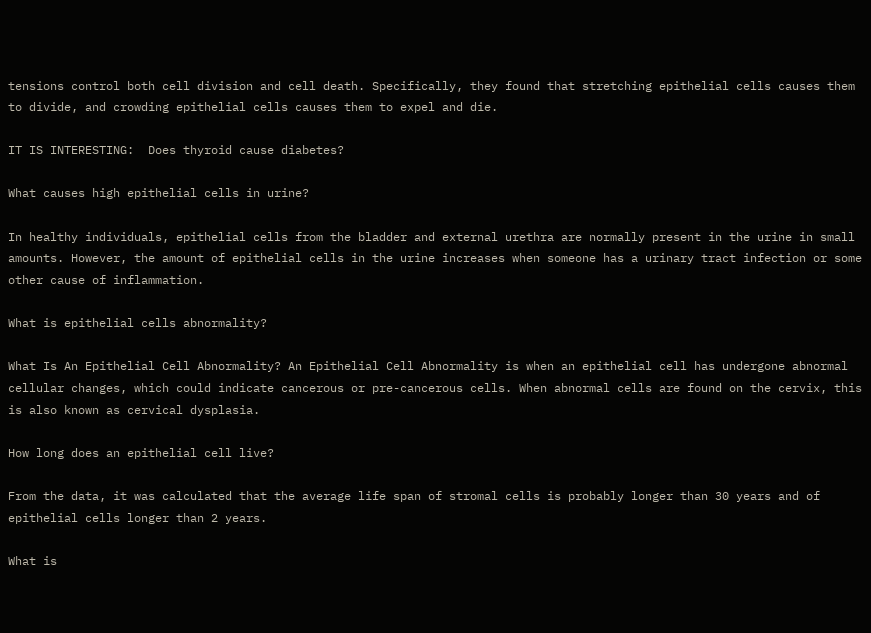tensions control both cell division and cell death. Specifically, they found that stretching epithelial cells causes them to divide, and crowding epithelial cells causes them to expel and die.

IT IS INTERESTING:  Does thyroid cause diabetes?

What causes high epithelial cells in urine?

In healthy individuals, epithelial cells from the bladder and external urethra are normally present in the urine in small amounts. However, the amount of epithelial cells in the urine increases when someone has a urinary tract infection or some other cause of inflammation.

What is epithelial cells abnormality?

What Is An Epithelial Cell Abnormality? An Epithelial Cell Abnormality is when an epithelial cell has undergone abnormal cellular changes, which could indicate cancerous or pre-cancerous cells. When abnormal cells are found on the cervix, this is also known as cervical dysplasia.

How long does an epithelial cell live?

From the data, it was calculated that the average life span of stromal cells is probably longer than 30 years and of epithelial cells longer than 2 years.

What is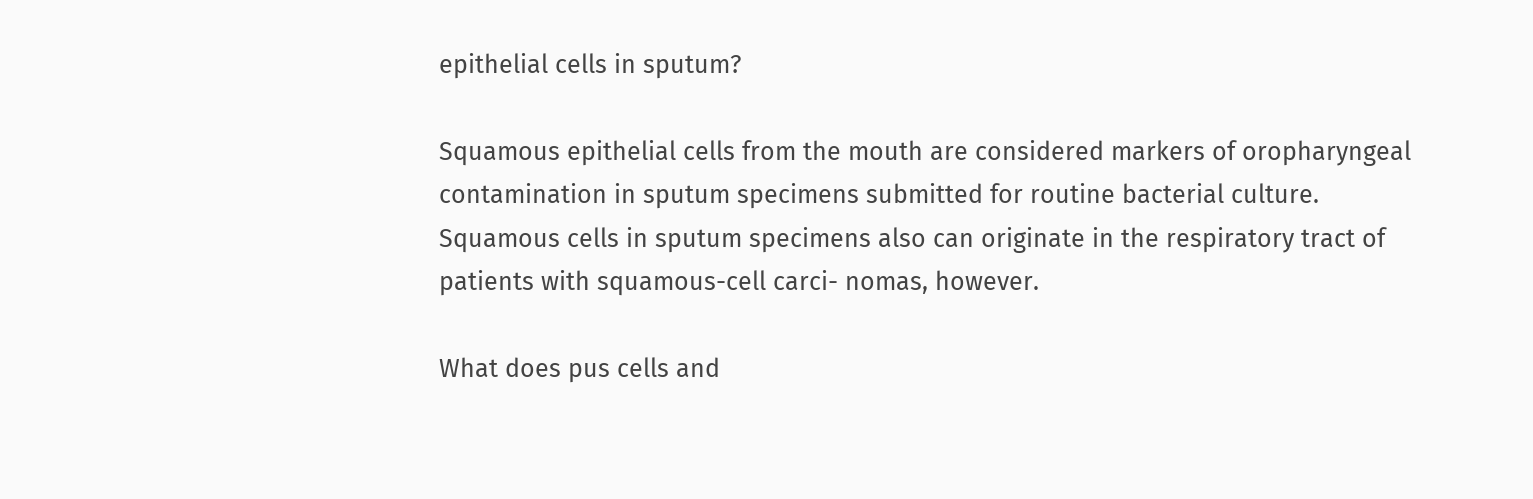epithelial cells in sputum?

Squamous epithelial cells from the mouth are considered markers of oropharyngeal contamination in sputum specimens submitted for routine bacterial culture. Squamous cells in sputum specimens also can originate in the respiratory tract of patients with squamous-cell carci- nomas, however.

What does pus cells and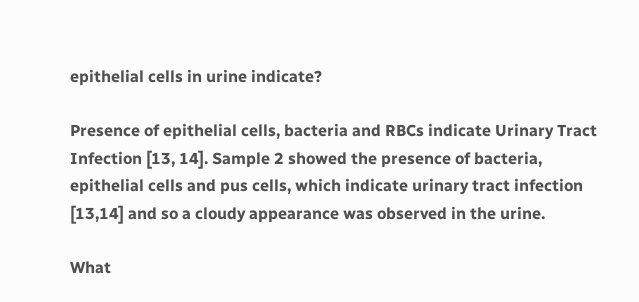epithelial cells in urine indicate?

Presence of epithelial cells, bacteria and RBCs indicate Urinary Tract Infection [13, 14]. Sample 2 showed the presence of bacteria, epithelial cells and pus cells, which indicate urinary tract infection [13,14] and so a cloudy appearance was observed in the urine.

What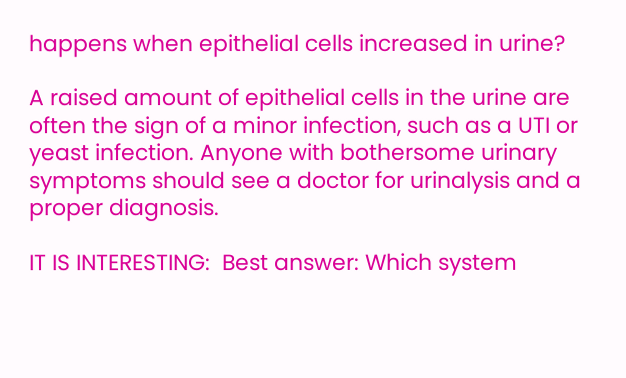happens when epithelial cells increased in urine?

A raised amount of epithelial cells in the urine are often the sign of a minor infection, such as a UTI or yeast infection. Anyone with bothersome urinary symptoms should see a doctor for urinalysis and a proper diagnosis.

IT IS INTERESTING:  Best answer: Which system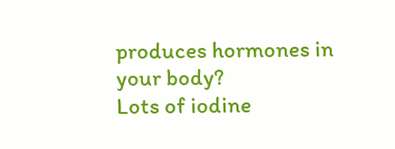produces hormones in your body?
Lots of iodine